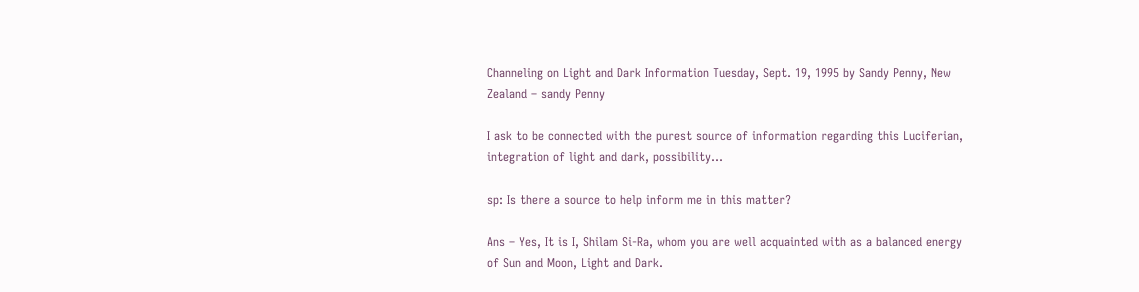Channeling on Light and Dark Information Tuesday, Sept. 19, 1995 by Sandy Penny, New Zealand – sandy Penny

I ask to be connected with the purest source of information regarding this Luciferian, integration of light and dark, possibility…

sp: Is there a source to help inform me in this matter?

Ans – Yes, It is I, Shilam Si-Ra, whom you are well acquainted with as a balanced energy of Sun and Moon, Light and Dark.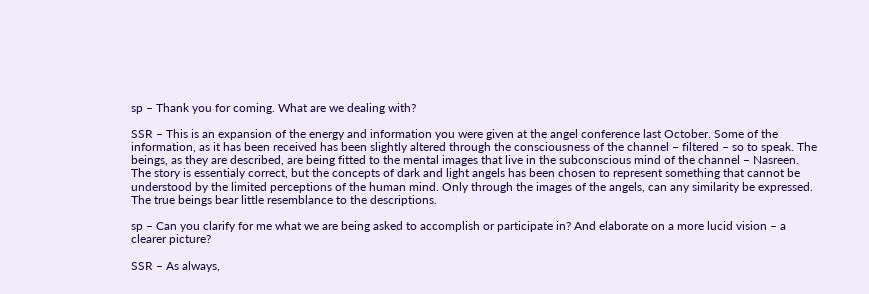sp – Thank you for coming. What are we dealing with?

SSR – This is an expansion of the energy and information you were given at the angel conference last October. Some of the information, as it has been received has been slightly altered through the consciousness of the channel – filtered – so to speak. The beings, as they are described, are being fitted to the mental images that live in the subconscious mind of the channel – Nasreen. The story is essentialy correct, but the concepts of dark and light angels has been chosen to represent something that cannot be understood by the limited perceptions of the human mind. Only through the images of the angels, can any similarity be expressed. The true beings bear little resemblance to the descriptions.

sp – Can you clarify for me what we are being asked to accomplish or participate in? And elaborate on a more lucid vision – a clearer picture?

SSR – As always,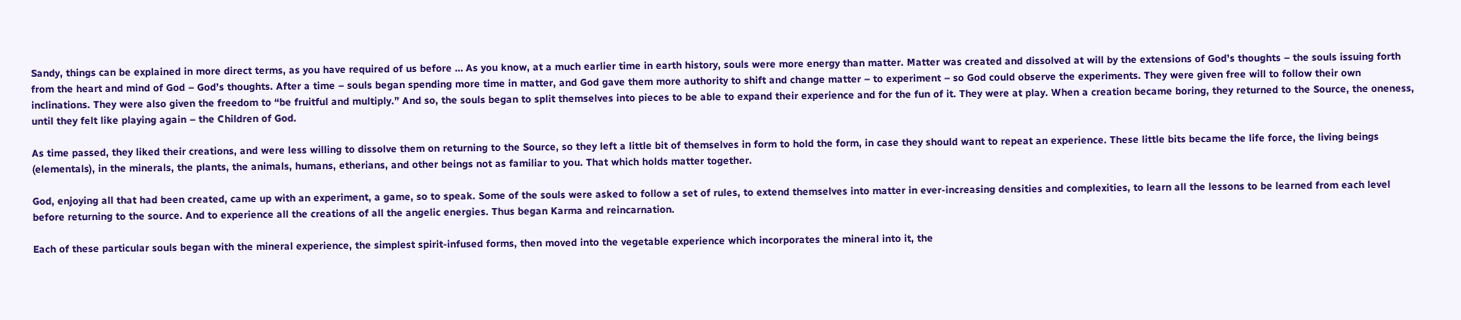Sandy, things can be explained in more direct terms, as you have required of us before … As you know, at a much earlier time in earth history, souls were more energy than matter. Matter was created and dissolved at will by the extensions of God’s thoughts – the souls issuing forth from the heart and mind of God – God’s thoughts. After a time – souls began spending more time in matter, and God gave them more authority to shift and change matter – to experiment – so God could observe the experiments. They were given free will to follow their own inclinations. They were also given the freedom to “be fruitful and multiply.” And so, the souls began to split themselves into pieces to be able to expand their experience and for the fun of it. They were at play. When a creation became boring, they returned to the Source, the oneness, until they felt like playing again – the Children of God.

As time passed, they liked their creations, and were less willing to dissolve them on returning to the Source, so they left a little bit of themselves in form to hold the form, in case they should want to repeat an experience. These little bits became the life force, the living beings (elementals), in the minerals, the plants, the animals, humans, etherians, and other beings not as familiar to you. That which holds matter together.

God, enjoying all that had been created, came up with an experiment, a game, so to speak. Some of the souls were asked to follow a set of rules, to extend themselves into matter in ever-increasing densities and complexities, to learn all the lessons to be learned from each level before returning to the source. And to experience all the creations of all the angelic energies. Thus began Karma and reincarnation.

Each of these particular souls began with the mineral experience, the simplest spirit-infused forms, then moved into the vegetable experience which incorporates the mineral into it, the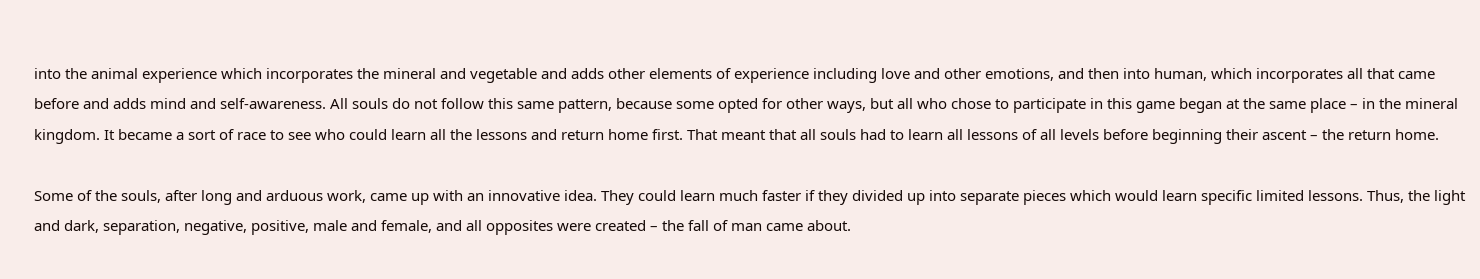into the animal experience which incorporates the mineral and vegetable and adds other elements of experience including love and other emotions, and then into human, which incorporates all that came before and adds mind and self-awareness. All souls do not follow this same pattern, because some opted for other ways, but all who chose to participate in this game began at the same place – in the mineral kingdom. It became a sort of race to see who could learn all the lessons and return home first. That meant that all souls had to learn all lessons of all levels before beginning their ascent – the return home.

Some of the souls, after long and arduous work, came up with an innovative idea. They could learn much faster if they divided up into separate pieces which would learn specific limited lessons. Thus, the light and dark, separation, negative, positive, male and female, and all opposites were created – the fall of man came about.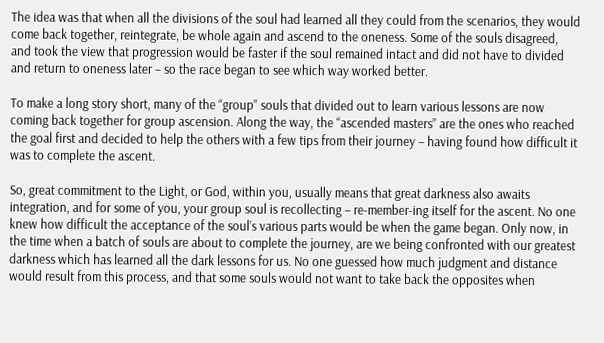The idea was that when all the divisions of the soul had learned all they could from the scenarios, they would come back together, reintegrate, be whole again and ascend to the oneness. Some of the souls disagreed, and took the view that progression would be faster if the soul remained intact and did not have to divided and return to oneness later – so the race began to see which way worked better.

To make a long story short, many of the “group” souls that divided out to learn various lessons are now coming back together for group ascension. Along the way, the “ascended masters” are the ones who reached the goal first and decided to help the others with a few tips from their journey – having found how difficult it was to complete the ascent.

So, great commitment to the Light, or God, within you, usually means that great darkness also awaits integration, and for some of you, your group soul is recollecting – re-member-ing itself for the ascent. No one knew how difficult the acceptance of the soul’s various parts would be when the game began. Only now, in the time when a batch of souls are about to complete the journey, are we being confronted with our greatest darkness which has learned all the dark lessons for us. No one guessed how much judgment and distance would result from this process, and that some souls would not want to take back the opposites when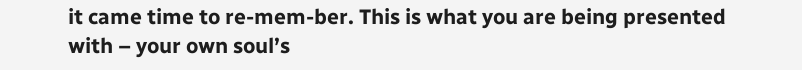it came time to re-mem-ber. This is what you are being presented with – your own soul’s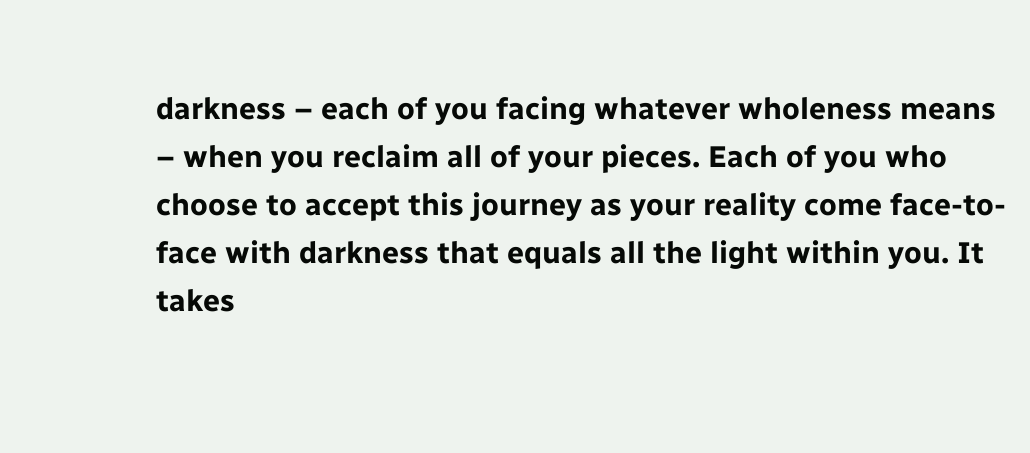darkness – each of you facing whatever wholeness means – when you reclaim all of your pieces. Each of you who choose to accept this journey as your reality come face-to-face with darkness that equals all the light within you. It takes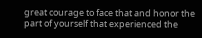great courage to face that and honor the part of yourself that experienced the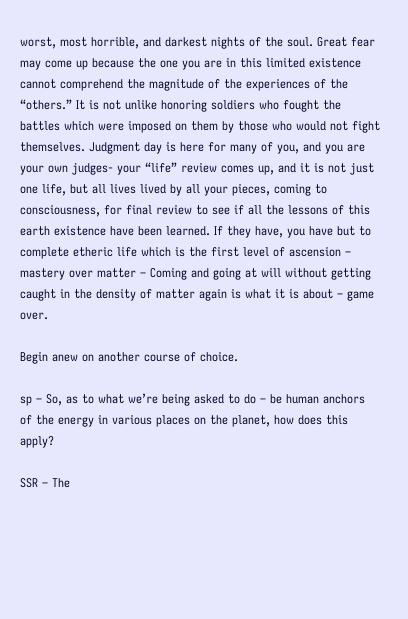worst, most horrible, and darkest nights of the soul. Great fear may come up because the one you are in this limited existence cannot comprehend the magnitude of the experiences of the “others.” It is not unlike honoring soldiers who fought the battles which were imposed on them by those who would not fight themselves. Judgment day is here for many of you, and you are your own judges- your “life” review comes up, and it is not just one life, but all lives lived by all your pieces, coming to consciousness, for final review to see if all the lessons of this earth existence have been learned. If they have, you have but to complete etheric life which is the first level of ascension – mastery over matter – Coming and going at will without getting caught in the density of matter again is what it is about – game over.

Begin anew on another course of choice.

sp – So, as to what we’re being asked to do – be human anchors of the energy in various places on the planet, how does this apply?

SSR – The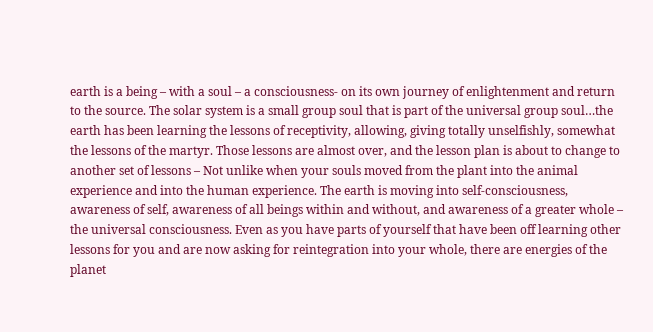earth is a being – with a soul – a consciousness- on its own journey of enlightenment and return to the source. The solar system is a small group soul that is part of the universal group soul…the earth has been learning the lessons of receptivity, allowing, giving totally unselfishly, somewhat the lessons of the martyr. Those lessons are almost over, and the lesson plan is about to change to another set of lessons – Not unlike when your souls moved from the plant into the animal experience and into the human experience. The earth is moving into self-consciousness, awareness of self, awareness of all beings within and without, and awareness of a greater whole – the universal consciousness. Even as you have parts of yourself that have been off learning other lessons for you and are now asking for reintegration into your whole, there are energies of the planet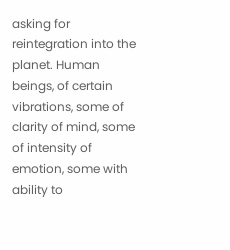asking for reintegration into the planet. Human beings, of certain vibrations, some of clarity of mind, some of intensity of emotion, some with ability to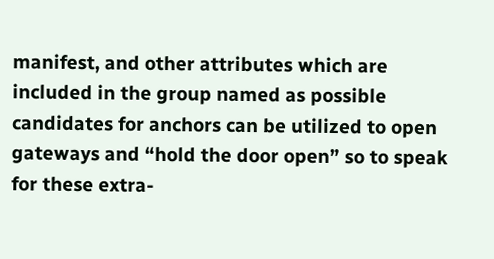manifest, and other attributes which are included in the group named as possible candidates for anchors can be utilized to open gateways and “hold the door open” so to speak for these extra-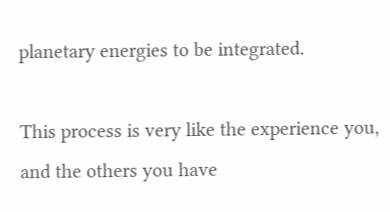planetary energies to be integrated.

This process is very like the experience you, and the others you have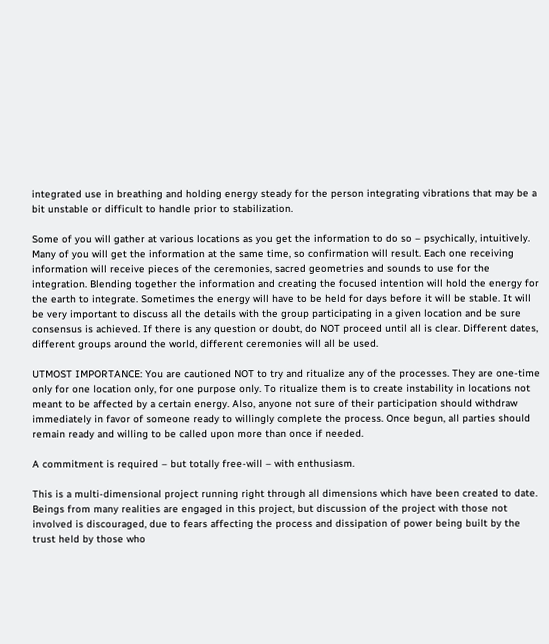integrated use in breathing and holding energy steady for the person integrating vibrations that may be a bit unstable or difficult to handle prior to stabilization.

Some of you will gather at various locations as you get the information to do so – psychically, intuitively. Many of you will get the information at the same time, so confirmation will result. Each one receiving information will receive pieces of the ceremonies, sacred geometries and sounds to use for the integration. Blending together the information and creating the focused intention will hold the energy for the earth to integrate. Sometimes the energy will have to be held for days before it will be stable. It will be very important to discuss all the details with the group participating in a given location and be sure consensus is achieved. If there is any question or doubt, do NOT proceed until all is clear. Different dates, different groups around the world, different ceremonies will all be used.

UTMOST IMPORTANCE: You are cautioned NOT to try and ritualize any of the processes. They are one-time only for one location only, for one purpose only. To ritualize them is to create instability in locations not meant to be affected by a certain energy. Also, anyone not sure of their participation should withdraw immediately in favor of someone ready to willingly complete the process. Once begun, all parties should remain ready and willing to be called upon more than once if needed.

A commitment is required – but totally free-will – with enthusiasm.

This is a multi-dimensional project running right through all dimensions which have been created to date. Beings from many realities are engaged in this project, but discussion of the project with those not involved is discouraged, due to fears affecting the process and dissipation of power being built by the trust held by those who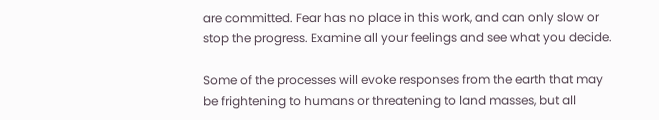are committed. Fear has no place in this work, and can only slow or stop the progress. Examine all your feelings and see what you decide.

Some of the processes will evoke responses from the earth that may be frightening to humans or threatening to land masses, but all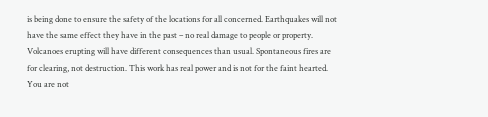is being done to ensure the safety of the locations for all concerned. Earthquakes will not have the same effect they have in the past – no real damage to people or property. Volcanoes erupting will have different consequences than usual. Spontaneous fires are for clearing, not destruction. This work has real power and is not for the faint hearted. You are not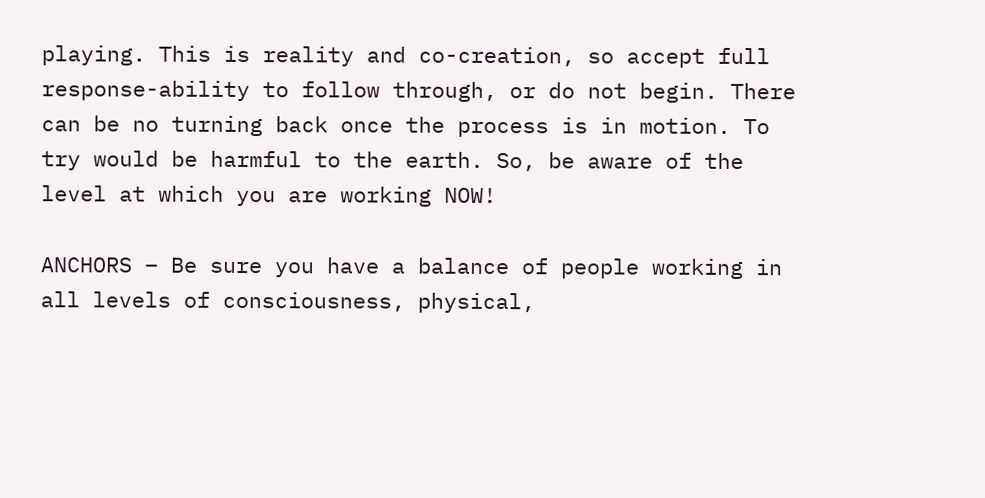playing. This is reality and co-creation, so accept full response-ability to follow through, or do not begin. There can be no turning back once the process is in motion. To try would be harmful to the earth. So, be aware of the level at which you are working NOW!

ANCHORS – Be sure you have a balance of people working in all levels of consciousness, physical,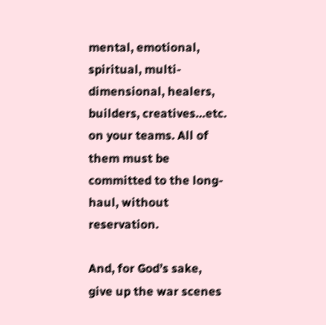mental, emotional, spiritual, multi-dimensional, healers, builders, creatives…etc. on your teams. All of them must be committed to the long-haul, without reservation.

And, for God’s sake, give up the war scenes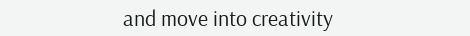and move into creativity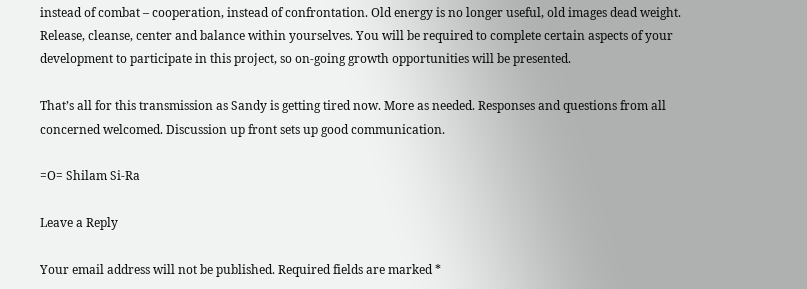instead of combat – cooperation, instead of confrontation. Old energy is no longer useful, old images dead weight. Release, cleanse, center and balance within yourselves. You will be required to complete certain aspects of your development to participate in this project, so on-going growth opportunities will be presented.

That’s all for this transmission as Sandy is getting tired now. More as needed. Responses and questions from all concerned welcomed. Discussion up front sets up good communication.

=O= Shilam Si-Ra

Leave a Reply

Your email address will not be published. Required fields are marked *